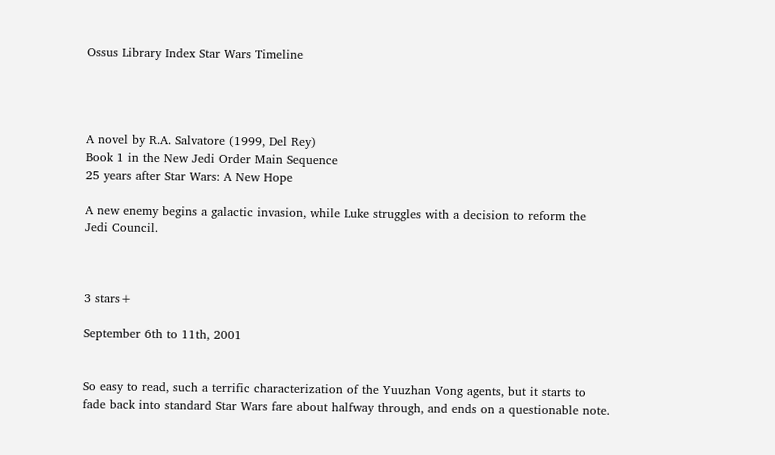Ossus Library Index Star Wars Timeline




A novel by R.A. Salvatore (1999, Del Rey)
Book 1 in the New Jedi Order Main Sequence
25 years after Star Wars: A New Hope

A new enemy begins a galactic invasion, while Luke struggles with a decision to reform the Jedi Council.



3 stars+

September 6th to 11th, 2001


So easy to read, such a terrific characterization of the Yuuzhan Vong agents, but it starts to fade back into standard Star Wars fare about halfway through, and ends on a questionable note.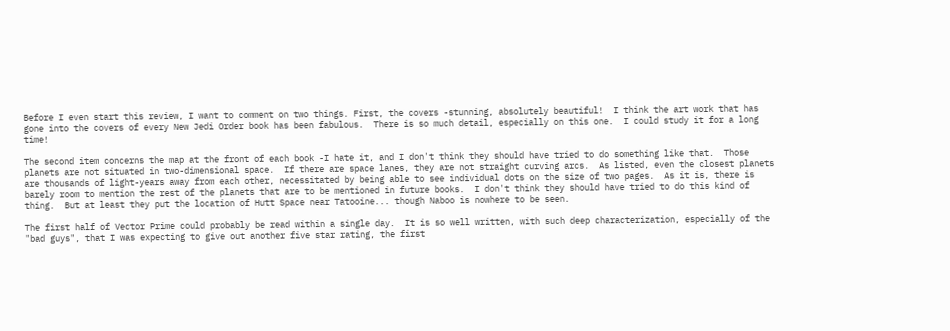Before I even start this review, I want to comment on two things. First, the covers -stunning, absolutely beautiful!  I think the art work that has gone into the covers of every New Jedi Order book has been fabulous.  There is so much detail, especially on this one.  I could study it for a long time!

The second item concerns the map at the front of each book -I hate it, and I don't think they should have tried to do something like that.  Those planets are not situated in two-dimensional space.  If there are space lanes, they are not straight curving arcs.  As listed, even the closest planets are thousands of light-years away from each other, necessitated by being able to see individual dots on the size of two pages.  As it is, there is barely room to mention the rest of the planets that are to be mentioned in future books.  I don't think they should have tried to do this kind of thing.  But at least they put the location of Hutt Space near Tatooine... though Naboo is nowhere to be seen.

The first half of Vector Prime could probably be read within a single day.  It is so well written, with such deep characterization, especially of the "bad guys", that I was expecting to give out another five star rating, the first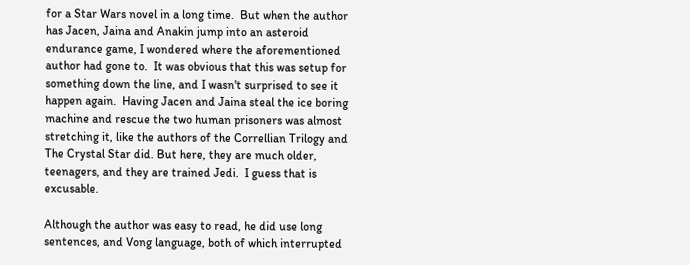for a Star Wars novel in a long time.  But when the author has Jacen, Jaina and Anakin jump into an asteroid endurance game, I wondered where the aforementioned author had gone to.  It was obvious that this was setup for something down the line, and I wasn't surprised to see it happen again.  Having Jacen and Jaina steal the ice boring machine and rescue the two human prisoners was almost stretching it, like the authors of the Correllian Trilogy and The Crystal Star did. But here, they are much older, teenagers, and they are trained Jedi.  I guess that is excusable.

Although the author was easy to read, he did use long sentences, and Vong language, both of which interrupted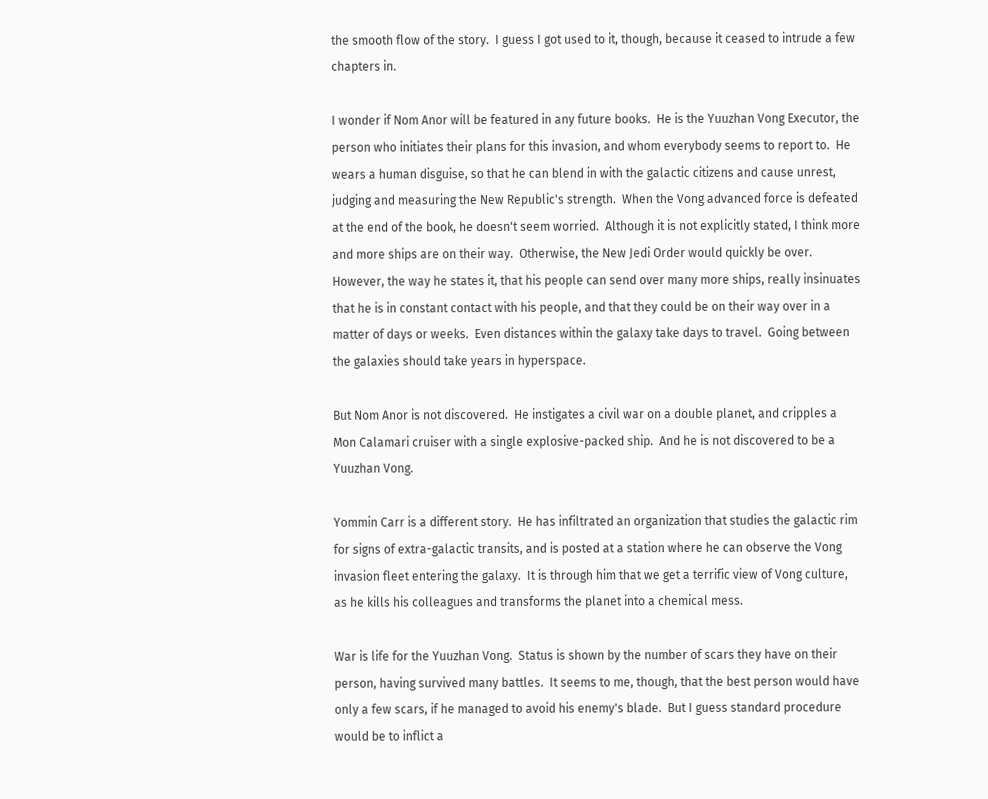the smooth flow of the story.  I guess I got used to it, though, because it ceased to intrude a few chapters in.

I wonder if Nom Anor will be featured in any future books.  He is the Yuuzhan Vong Executor, the person who initiates their plans for this invasion, and whom everybody seems to report to.  He wears a human disguise, so that he can blend in with the galactic citizens and cause unrest, judging and measuring the New Republic's strength.  When the Vong advanced force is defeated at the end of the book, he doesn't seem worried.  Although it is not explicitly stated, I think more and more ships are on their way.  Otherwise, the New Jedi Order would quickly be over.  However, the way he states it, that his people can send over many more ships, really insinuates that he is in constant contact with his people, and that they could be on their way over in a matter of days or weeks.  Even distances within the galaxy take days to travel.  Going between the galaxies should take years in hyperspace.

But Nom Anor is not discovered.  He instigates a civil war on a double planet, and cripples a Mon Calamari cruiser with a single explosive-packed ship.  And he is not discovered to be a Yuuzhan Vong.

Yommin Carr is a different story.  He has infiltrated an organization that studies the galactic rim for signs of extra-galactic transits, and is posted at a station where he can observe the Vong invasion fleet entering the galaxy.  It is through him that we get a terrific view of Vong culture, as he kills his colleagues and transforms the planet into a chemical mess.

War is life for the Yuuzhan Vong.  Status is shown by the number of scars they have on their person, having survived many battles.  It seems to me, though, that the best person would have only a few scars, if he managed to avoid his enemy's blade.  But I guess standard procedure would be to inflict a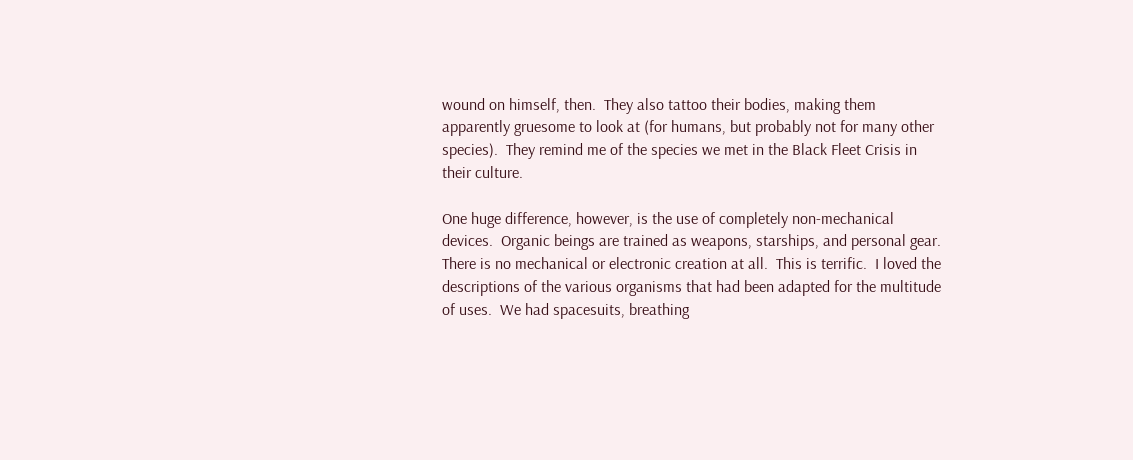wound on himself, then.  They also tattoo their bodies, making them apparently gruesome to look at (for humans, but probably not for many other species).  They remind me of the species we met in the Black Fleet Crisis in their culture.

One huge difference, however, is the use of completely non-mechanical devices.  Organic beings are trained as weapons, starships, and personal gear.  There is no mechanical or electronic creation at all.  This is terrific.  I loved the descriptions of the various organisms that had been adapted for the multitude of uses.  We had spacesuits, breathing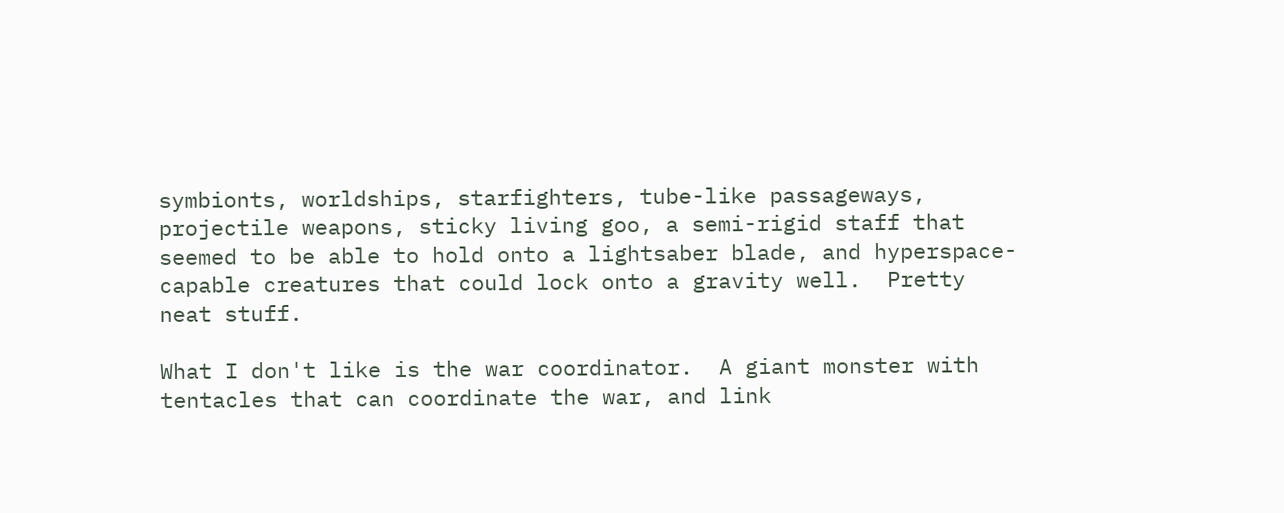symbionts, worldships, starfighters, tube-like passageways, projectile weapons, sticky living goo, a semi-rigid staff that seemed to be able to hold onto a lightsaber blade, and hyperspace-capable creatures that could lock onto a gravity well.  Pretty neat stuff.

What I don't like is the war coordinator.  A giant monster with tentacles that can coordinate the war, and link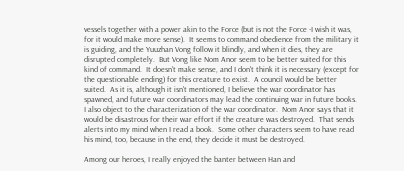vessels together with a power akin to the Force (but is not the Force -I wish it was, for it would make more sense).  It seems to command obedience from the military it is guiding, and the Yuuzhan Vong follow it blindly, and when it dies, they are disrupted completely.  But Vong like Nom Anor seem to be better suited for this kind of command.  It doesn't make sense, and I don't think it is necessary (except for the questionable ending) for this creature to exist.  A council would be better suited.  As it is, although it isn't mentioned, I believe the war coordinator has spawned, and future war coordinators may lead the continuing war in future books.  I also object to the characterization of the war coordinator.  Nom Anor says that it would be disastrous for their war effort if the creature was destroyed.  That sends alerts into my mind when I read a book.  Some other characters seem to have read his mind, too, because in the end, they decide it must be destroyed.

Among our heroes, I really enjoyed the banter between Han and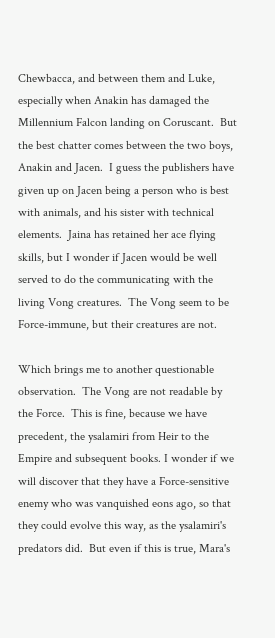Chewbacca, and between them and Luke, especially when Anakin has damaged the Millennium Falcon landing on Coruscant.  But the best chatter comes between the two boys, Anakin and Jacen.  I guess the publishers have given up on Jacen being a person who is best with animals, and his sister with technical elements.  Jaina has retained her ace flying skills, but I wonder if Jacen would be well served to do the communicating with the living Vong creatures.  The Vong seem to be Force-immune, but their creatures are not.

Which brings me to another questionable observation.  The Vong are not readable by the Force.  This is fine, because we have precedent, the ysalamiri from Heir to the Empire and subsequent books. I wonder if we will discover that they have a Force-sensitive enemy who was vanquished eons ago, so that they could evolve this way, as the ysalamiri's predators did.  But even if this is true, Mara's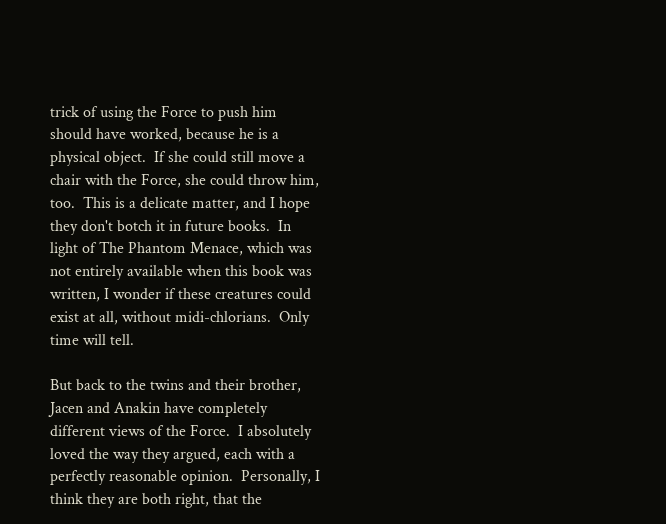trick of using the Force to push him should have worked, because he is a physical object.  If she could still move a chair with the Force, she could throw him, too.  This is a delicate matter, and I hope they don't botch it in future books.  In light of The Phantom Menace, which was not entirely available when this book was written, I wonder if these creatures could exist at all, without midi-chlorians.  Only time will tell.

But back to the twins and their brother, Jacen and Anakin have completely different views of the Force.  I absolutely loved the way they argued, each with a perfectly reasonable opinion.  Personally, I think they are both right, that the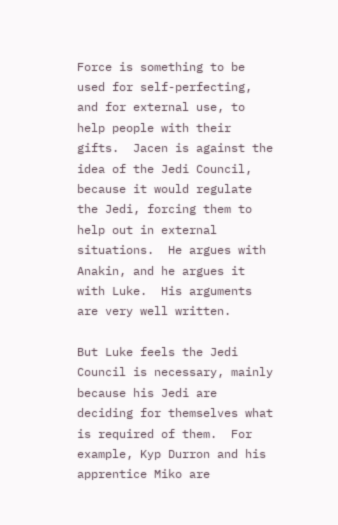Force is something to be used for self-perfecting, and for external use, to help people with their gifts.  Jacen is against the idea of the Jedi Council, because it would regulate the Jedi, forcing them to help out in external situations.  He argues with Anakin, and he argues it with Luke.  His arguments are very well written.

But Luke feels the Jedi Council is necessary, mainly because his Jedi are deciding for themselves what is required of them.  For example, Kyp Durron and his apprentice Miko are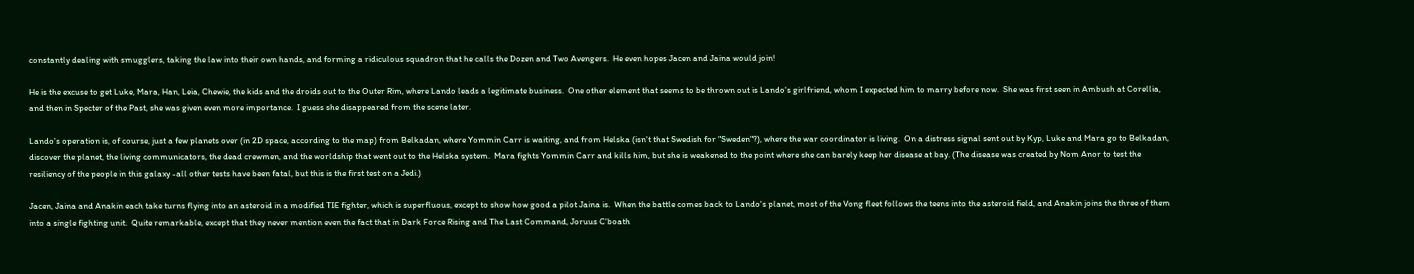constantly dealing with smugglers, taking the law into their own hands, and forming a ridiculous squadron that he calls the Dozen and Two Avengers.  He even hopes Jacen and Jaina would join!

He is the excuse to get Luke, Mara, Han, Leia, Chewie, the kids and the droids out to the Outer Rim, where Lando leads a legitimate business.  One other element that seems to be thrown out is Lando's girlfriend, whom I expected him to marry before now.  She was first seen in Ambush at Corellia, and then in Specter of the Past, she was given even more importance.  I guess she disappeared from the scene later.

Lando's operation is, of course, just a few planets over (in 2D space, according to the map) from Belkadan, where Yommin Carr is waiting, and from Helska (isn't that Swedish for "Sweden"?), where the war coordinator is living.  On a distress signal sent out by Kyp, Luke and Mara go to Belkadan, discover the planet, the living communicators, the dead crewmen, and the worldship that went out to the Helska system.  Mara fights Yommin Carr and kills him, but she is weakened to the point where she can barely keep her disease at bay. (The disease was created by Nom Anor to test the resiliency of the people in this galaxy -all other tests have been fatal, but this is the first test on a Jedi.)

Jacen, Jaina and Anakin each take turns flying into an asteroid in a modified TIE fighter, which is superfluous, except to show how good a pilot Jaina is.  When the battle comes back to Lando's planet, most of the Vong fleet follows the teens into the asteroid field, and Anakin joins the three of them into a single fighting unit.  Quite remarkable, except that they never mention even the fact that in Dark Force Rising and The Last Command, Joruus C'boath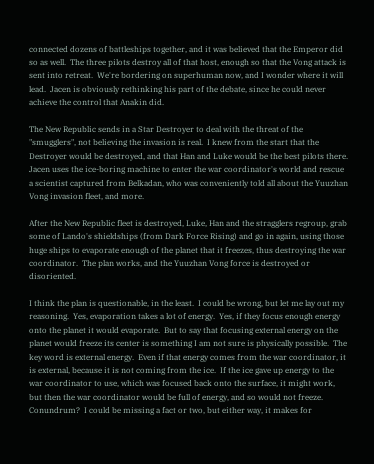connected dozens of battleships together, and it was believed that the Emperor did so as well.  The three pilots destroy all of that host, enough so that the Vong attack is sent into retreat.  We're bordering on superhuman now, and I wonder where it will lead.  Jacen is obviously rethinking his part of the debate, since he could never achieve the control that Anakin did.

The New Republic sends in a Star Destroyer to deal with the threat of the "smugglers", not believing the invasion is real.  I knew from the start that the Destroyer would be destroyed, and that Han and Luke would be the best pilots there.  Jacen uses the ice-boring machine to enter the war coordinator's world and rescue a scientist captured from Belkadan, who was conveniently told all about the Yuuzhan Vong invasion fleet, and more.

After the New Republic fleet is destroyed, Luke, Han and the stragglers regroup, grab some of Lando's shieldships (from Dark Force Rising) and go in again, using those huge ships to evaporate enough of the planet that it freezes, thus destroying the war coordinator.  The plan works, and the Yuuzhan Vong force is destroyed or disoriented.

I think the plan is questionable, in the least.  I could be wrong, but let me lay out my reasoning.  Yes, evaporation takes a lot of energy.  Yes, if they focus enough energy onto the planet it would evaporate.  But to say that focusing external energy on the planet would freeze its center is something I am not sure is physically possible.  The key word is external energy.  Even if that energy comes from the war coordinator, it is external, because it is not coming from the ice.  If the ice gave up energy to the war coordinator to use, which was focused back onto the surface, it might work, but then the war coordinator would be full of energy, and so would not freeze.  Conundrum?  I could be missing a fact or two, but either way, it makes for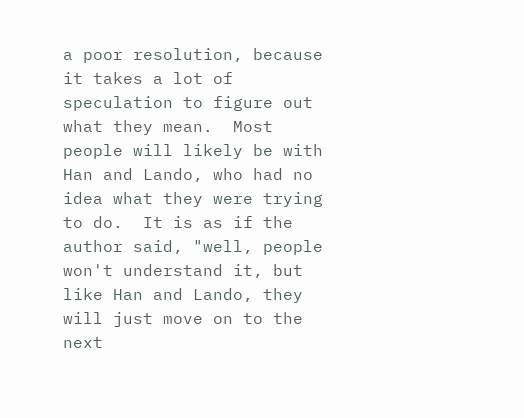a poor resolution, because it takes a lot of speculation to figure out what they mean.  Most people will likely be with Han and Lando, who had no idea what they were trying to do.  It is as if the author said, "well, people won't understand it, but like Han and Lando, they will just move on to the next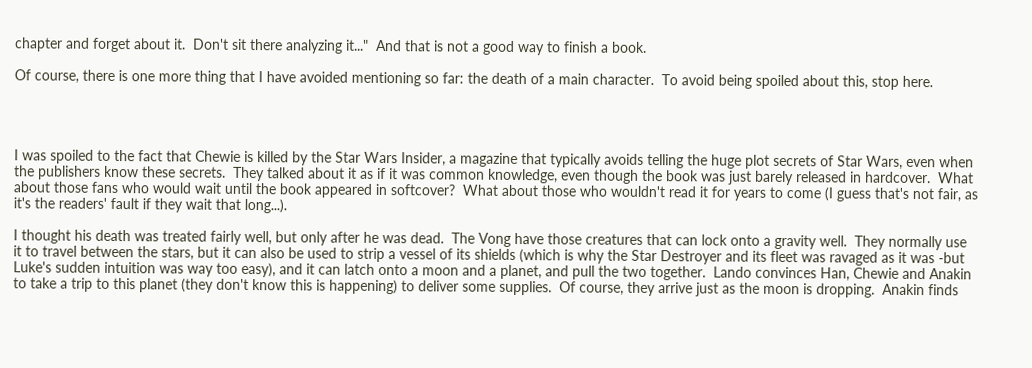chapter and forget about it.  Don't sit there analyzing it..."  And that is not a good way to finish a book.

Of course, there is one more thing that I have avoided mentioning so far: the death of a main character.  To avoid being spoiled about this, stop here.




I was spoiled to the fact that Chewie is killed by the Star Wars Insider, a magazine that typically avoids telling the huge plot secrets of Star Wars, even when the publishers know these secrets.  They talked about it as if it was common knowledge, even though the book was just barely released in hardcover.  What about those fans who would wait until the book appeared in softcover?  What about those who wouldn't read it for years to come (I guess that's not fair, as it's the readers' fault if they wait that long...).

I thought his death was treated fairly well, but only after he was dead.  The Vong have those creatures that can lock onto a gravity well.  They normally use it to travel between the stars, but it can also be used to strip a vessel of its shields (which is why the Star Destroyer and its fleet was ravaged as it was -but Luke's sudden intuition was way too easy), and it can latch onto a moon and a planet, and pull the two together.  Lando convinces Han, Chewie and Anakin to take a trip to this planet (they don't know this is happening) to deliver some supplies.  Of course, they arrive just as the moon is dropping.  Anakin finds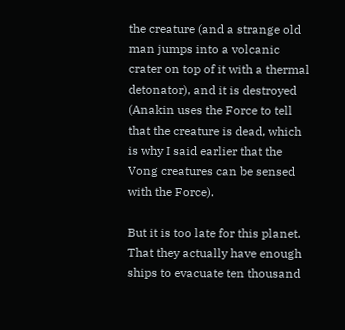the creature (and a strange old man jumps into a volcanic crater on top of it with a thermal detonator), and it is destroyed (Anakin uses the Force to tell that the creature is dead, which is why I said earlier that the Vong creatures can be sensed with the Force).

But it is too late for this planet.  That they actually have enough ships to evacuate ten thousand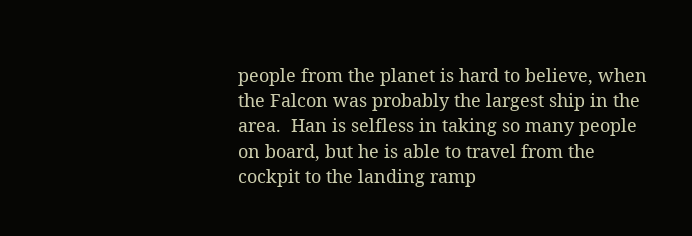people from the planet is hard to believe, when the Falcon was probably the largest ship in the area.  Han is selfless in taking so many people on board, but he is able to travel from the cockpit to the landing ramp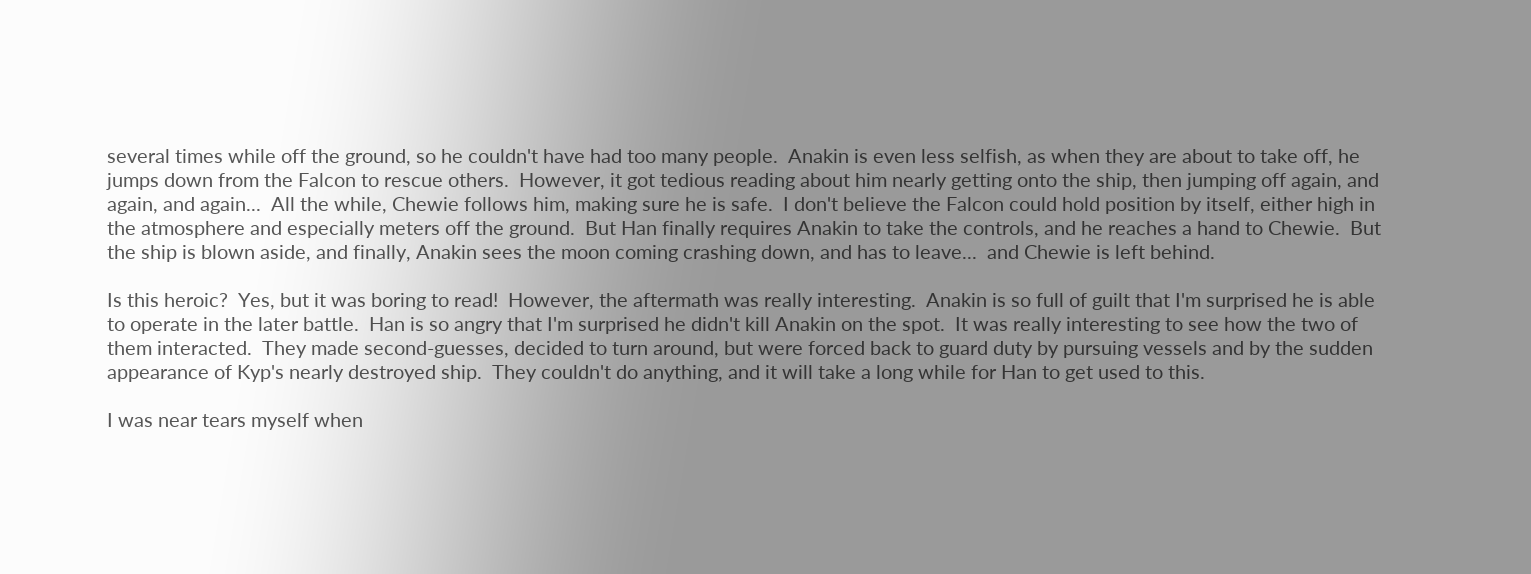several times while off the ground, so he couldn't have had too many people.  Anakin is even less selfish, as when they are about to take off, he jumps down from the Falcon to rescue others.  However, it got tedious reading about him nearly getting onto the ship, then jumping off again, and again, and again...  All the while, Chewie follows him, making sure he is safe.  I don't believe the Falcon could hold position by itself, either high in the atmosphere and especially meters off the ground.  But Han finally requires Anakin to take the controls, and he reaches a hand to Chewie.  But the ship is blown aside, and finally, Anakin sees the moon coming crashing down, and has to leave...  and Chewie is left behind.

Is this heroic?  Yes, but it was boring to read!  However, the aftermath was really interesting.  Anakin is so full of guilt that I'm surprised he is able to operate in the later battle.  Han is so angry that I'm surprised he didn't kill Anakin on the spot.  It was really interesting to see how the two of them interacted.  They made second-guesses, decided to turn around, but were forced back to guard duty by pursuing vessels and by the sudden appearance of Kyp's nearly destroyed ship.  They couldn't do anything, and it will take a long while for Han to get used to this.

I was near tears myself when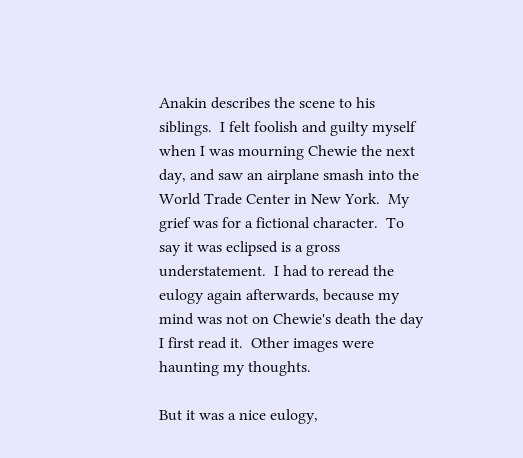Anakin describes the scene to his siblings.  I felt foolish and guilty myself when I was mourning Chewie the next day, and saw an airplane smash into the World Trade Center in New York.  My grief was for a fictional character.  To say it was eclipsed is a gross understatement.  I had to reread the eulogy again afterwards, because my mind was not on Chewie's death the day I first read it.  Other images were haunting my thoughts.

But it was a nice eulogy,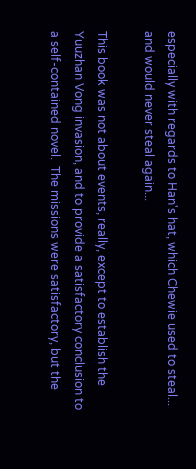especially with regards to Han's hat, which Chewie used to steal... and would never steal again...

This book was not about events, really, except to establish the Yuuzhan Vong invasion, and to provide a satisfactory conclusion to a self-contained novel.  The missions were satisfactory, but the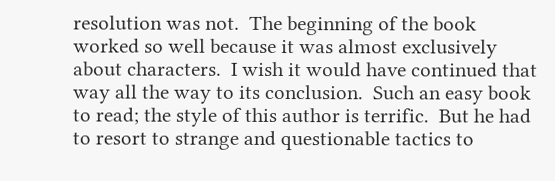resolution was not.  The beginning of the book worked so well because it was almost exclusively about characters.  I wish it would have continued that way all the way to its conclusion.  Such an easy book to read; the style of this author is terrific.  But he had to resort to strange and questionable tactics to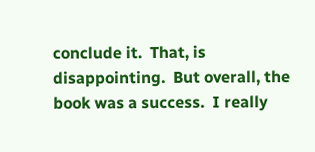conclude it.  That, is disappointing.  But overall, the book was a success.  I really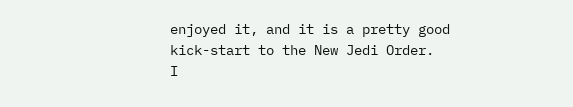enjoyed it, and it is a pretty good kick-start to the New Jedi Order.  I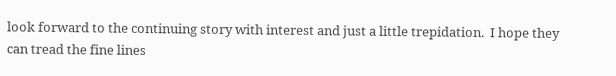look forward to the continuing story with interest and just a little trepidation.  I hope they can tread the fine lines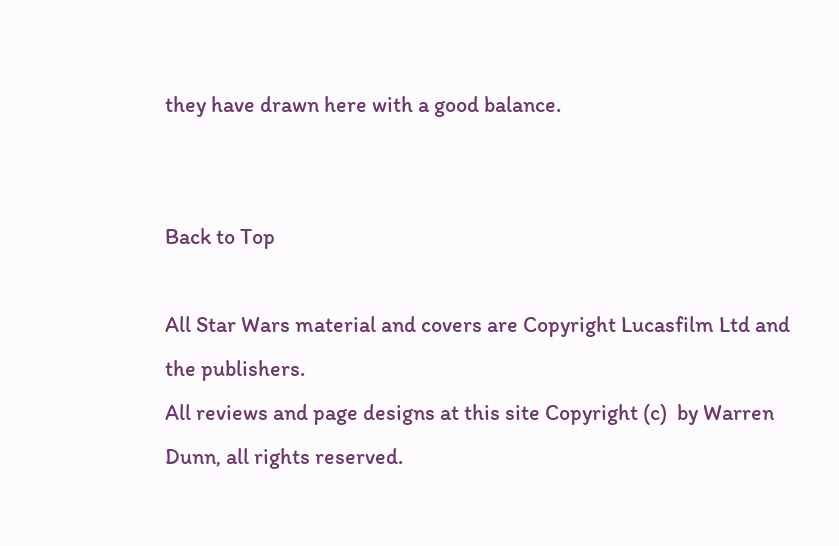they have drawn here with a good balance.


Back to Top

All Star Wars material and covers are Copyright Lucasfilm Ltd and the publishers.
All reviews and page designs at this site Copyright (c)  by Warren Dunn, all rights reserved.